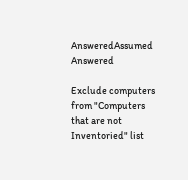AnsweredAssumed Answered

Exclude computers from "Computers that are not Inventoried" list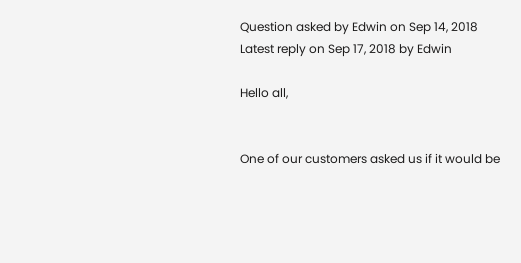Question asked by Edwin on Sep 14, 2018
Latest reply on Sep 17, 2018 by Edwin

Hello all,


One of our customers asked us if it would be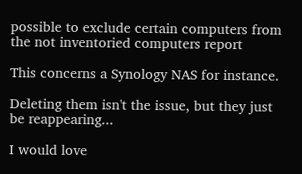possible to exclude certain computers from the not inventoried computers report

This concerns a Synology NAS for instance.

Deleting them isn't the issue, but they just be reappearing...

I would love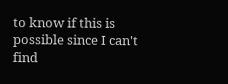to know if this is possible since I can't find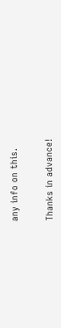any info on this.


Thanks in advance!